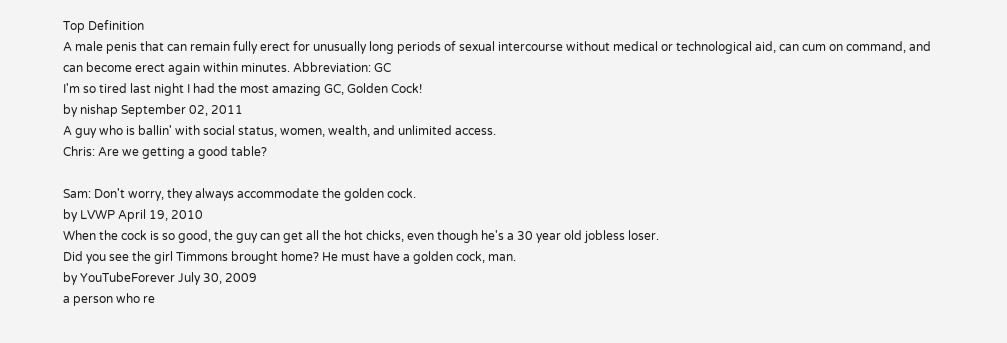Top Definition
A male penis that can remain fully erect for unusually long periods of sexual intercourse without medical or technological aid, can cum on command, and can become erect again within minutes. Abbreviation: GC
I'm so tired last night I had the most amazing GC, Golden Cock!
by nishap September 02, 2011
A guy who is ballin' with social status, women, wealth, and unlimited access.
Chris: Are we getting a good table?

Sam: Don't worry, they always accommodate the golden cock.
by LVWP April 19, 2010
When the cock is so good, the guy can get all the hot chicks, even though he's a 30 year old jobless loser.
Did you see the girl Timmons brought home? He must have a golden cock, man.
by YouTubeForever July 30, 2009
a person who re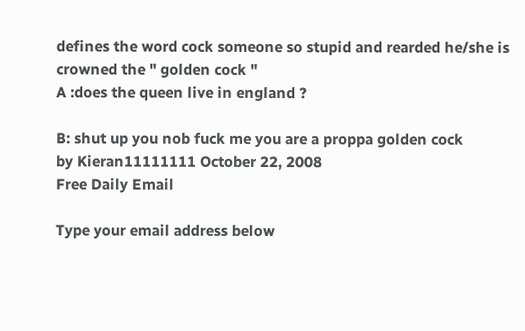defines the word cock someone so stupid and rearded he/she is crowned the " golden cock "
A :does the queen live in england ?

B: shut up you nob fuck me you are a proppa golden cock
by Kieran11111111 October 22, 2008
Free Daily Email

Type your email address below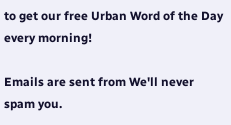to get our free Urban Word of the Day every morning!

Emails are sent from We'll never spam you.